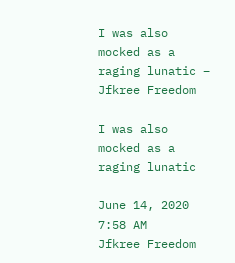I was also mocked as a raging lunatic – Jfkree Freedom

I was also mocked as a raging lunatic

June 14, 2020 7:58 AM
Jfkree Freedom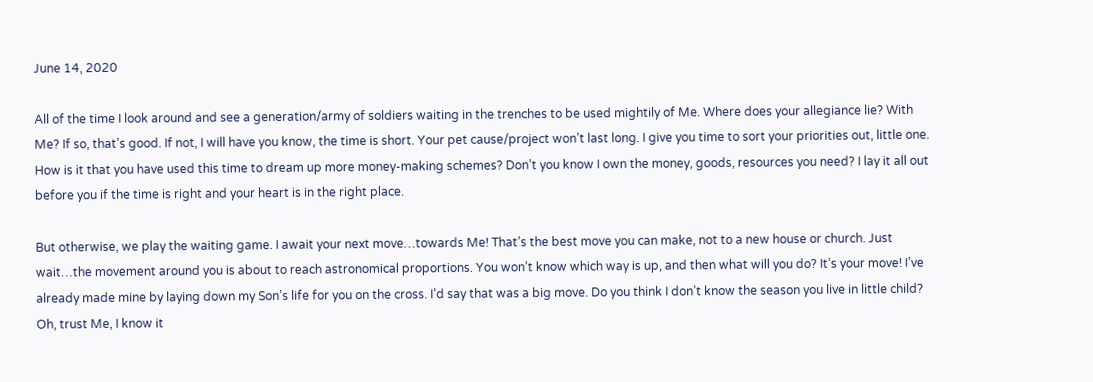June 14, 2020

All of the time I look around and see a generation/army of soldiers waiting in the trenches to be used mightily of Me. Where does your allegiance lie? With Me? If so, that’s good. If not, I will have you know, the time is short. Your pet cause/project won’t last long. I give you time to sort your priorities out, little one. How is it that you have used this time to dream up more money-making schemes? Don’t you know I own the money, goods, resources you need? I lay it all out before you if the time is right and your heart is in the right place.

But otherwise, we play the waiting game. I await your next move…towards Me! That’s the best move you can make, not to a new house or church. Just wait…the movement around you is about to reach astronomical proportions. You won’t know which way is up, and then what will you do? It’s your move! I’ve already made mine by laying down my Son’s life for you on the cross. I’d say that was a big move. Do you think I don’t know the season you live in little child? Oh, trust Me, I know it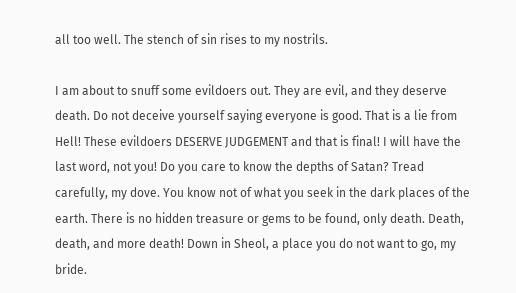all too well. The stench of sin rises to my nostrils.

I am about to snuff some evildoers out. They are evil, and they deserve death. Do not deceive yourself saying everyone is good. That is a lie from Hell! These evildoers DESERVE JUDGEMENT and that is final! I will have the last word, not you! Do you care to know the depths of Satan? Tread carefully, my dove. You know not of what you seek in the dark places of the earth. There is no hidden treasure or gems to be found, only death. Death, death, and more death! Down in Sheol, a place you do not want to go, my bride.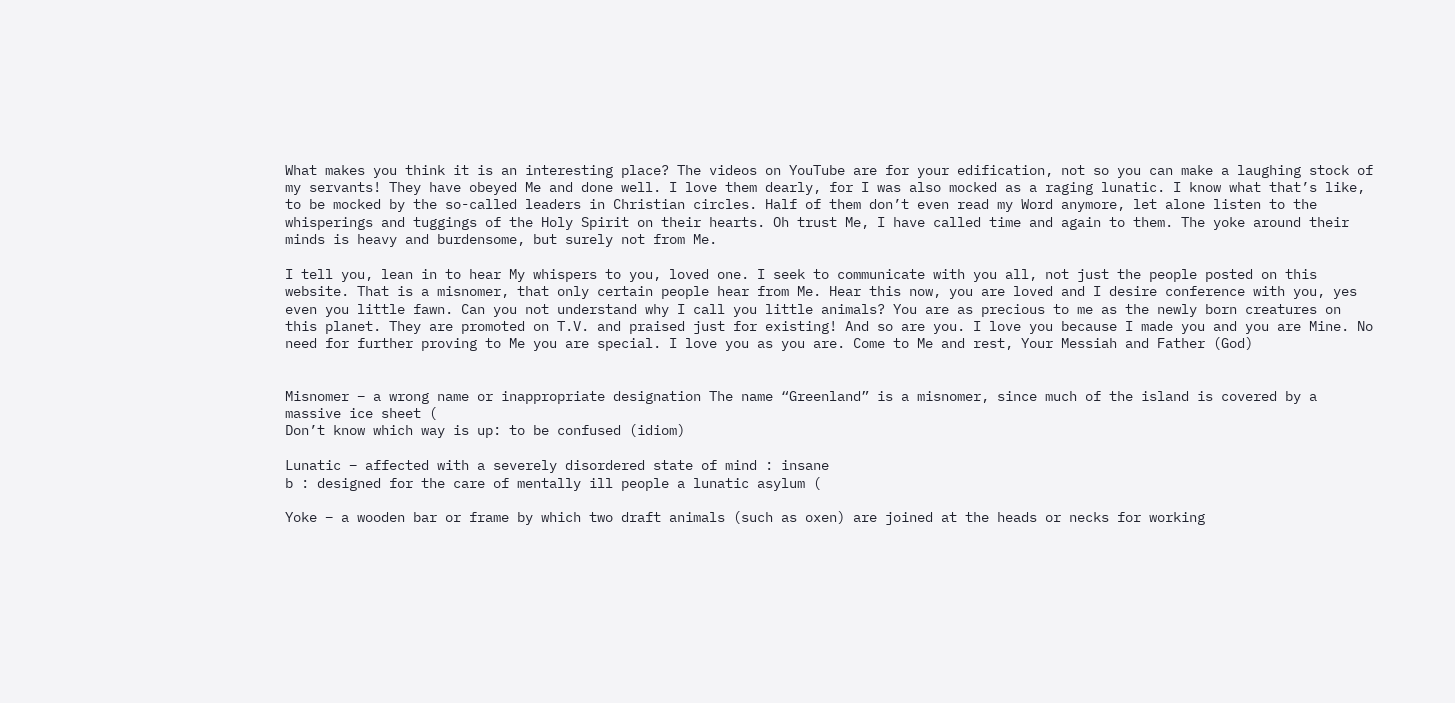What makes you think it is an interesting place? The videos on YouTube are for your edification, not so you can make a laughing stock of my servants! They have obeyed Me and done well. I love them dearly, for I was also mocked as a raging lunatic. I know what that’s like, to be mocked by the so-called leaders in Christian circles. Half of them don’t even read my Word anymore, let alone listen to the whisperings and tuggings of the Holy Spirit on their hearts. Oh trust Me, I have called time and again to them. The yoke around their minds is heavy and burdensome, but surely not from Me.

I tell you, lean in to hear My whispers to you, loved one. I seek to communicate with you all, not just the people posted on this website. That is a misnomer, that only certain people hear from Me. Hear this now, you are loved and I desire conference with you, yes even you little fawn. Can you not understand why I call you little animals? You are as precious to me as the newly born creatures on this planet. They are promoted on T.V. and praised just for existing! And so are you. I love you because I made you and you are Mine. No need for further proving to Me you are special. I love you as you are. Come to Me and rest, Your Messiah and Father (God)


Misnomer – a wrong name or inappropriate designation The name “Greenland” is a misnomer, since much of the island is covered by a massive ice sheet (
Don’t know which way is up: to be confused (idiom)

Lunatic – affected with a severely disordered state of mind : insane
b : designed for the care of mentally ill people a lunatic asylum (

Yoke – a wooden bar or frame by which two draft animals (such as oxen) are joined at the heads or necks for working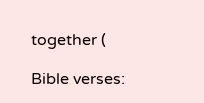together (

Bible verses: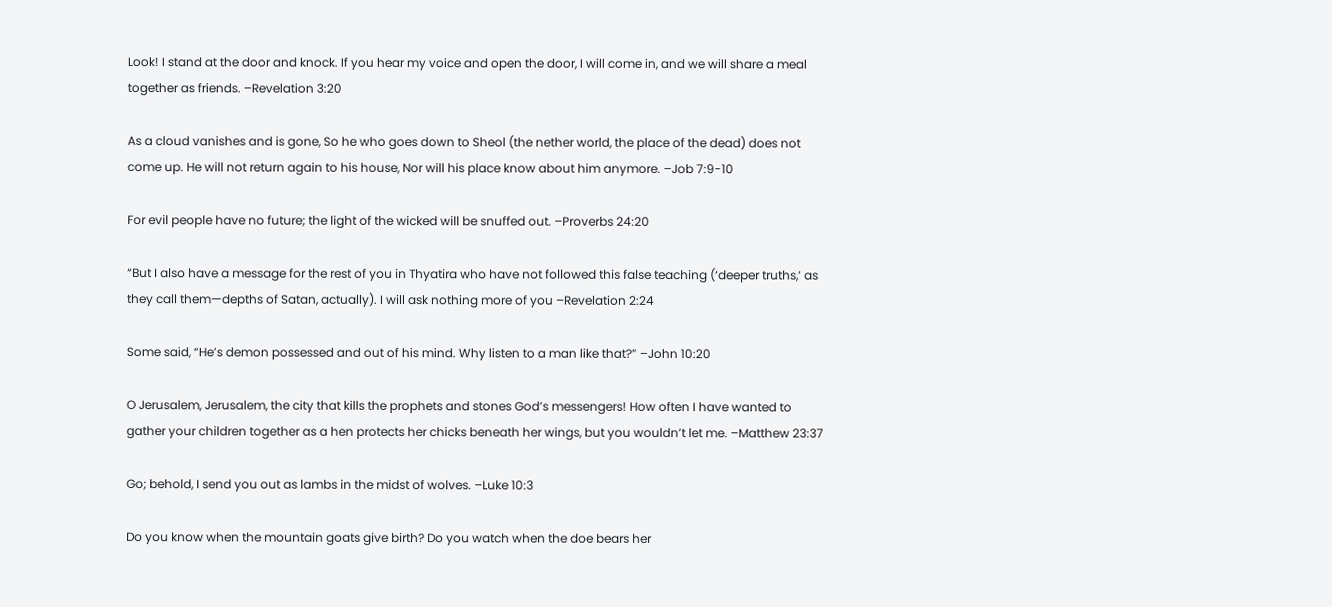Look! I stand at the door and knock. If you hear my voice and open the door, I will come in, and we will share a meal together as friends. –Revelation 3:20

As a cloud vanishes and is gone, So he who goes down to Sheol (the nether world, the place of the dead) does not come up. He will not return again to his house, Nor will his place know about him anymore. –Job 7:9-10

For evil people have no future; the light of the wicked will be snuffed out. –Proverbs 24:20

“But I also have a message for the rest of you in Thyatira who have not followed this false teaching (‘deeper truths,’ as they call them—depths of Satan, actually). I will ask nothing more of you –Revelation 2:24

Some said, “He’s demon possessed and out of his mind. Why listen to a man like that?” –John 10:20

O Jerusalem, Jerusalem, the city that kills the prophets and stones God’s messengers! How often I have wanted to gather your children together as a hen protects her chicks beneath her wings, but you wouldn’t let me. –Matthew 23:37

Go; behold, I send you out as lambs in the midst of wolves. –Luke 10:3

Do you know when the mountain goats give birth? Do you watch when the doe bears her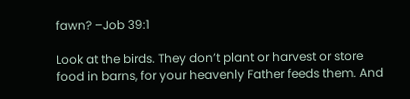fawn? –Job 39:1

Look at the birds. They don’t plant or harvest or store food in barns, for your heavenly Father feeds them. And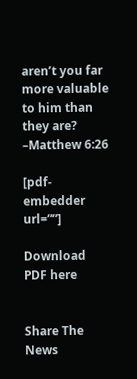aren’t you far more valuable to him than they are? –Matthew 6:26

[pdf-embedder url=””]

Download PDF here


Share The News